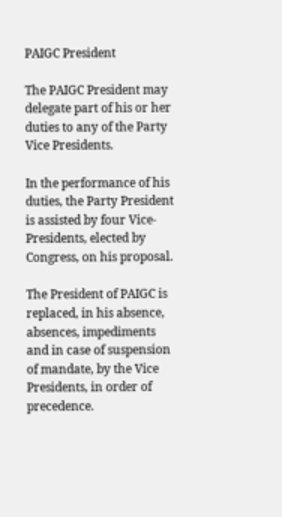PAIGC President

The PAIGC President may delegate part of his or her duties to any of the Party Vice Presidents.

In the performance of his duties, the Party President is assisted by four Vice-Presidents, elected by Congress, on his proposal.

The President of PAIGC is replaced, in his absence, absences, impediments and in case of suspension of mandate, by the Vice Presidents, in order of precedence.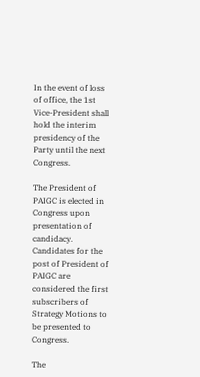In the event of loss of office, the 1st Vice-President shall hold the interim presidency of the Party until the next Congress.

The President of PAIGC is elected in Congress upon presentation of candidacy. Candidates for the post of President of PAIGC are considered the first subscribers of Strategy Motions to be presented to Congress.

The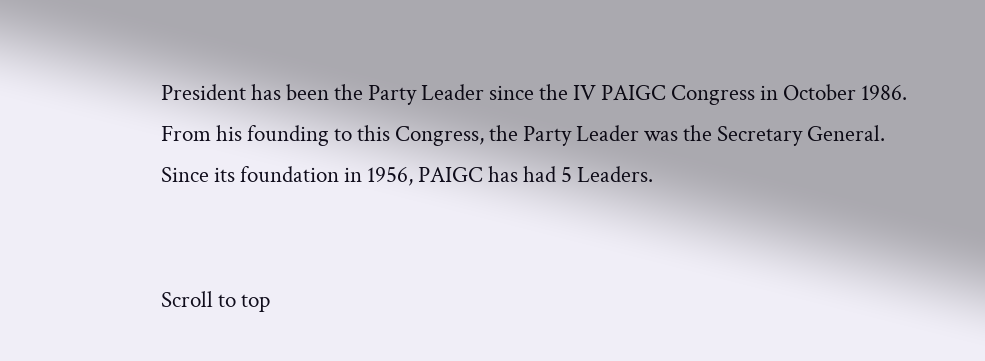President has been the Party Leader since the IV PAIGC Congress in October 1986. From his founding to this Congress, the Party Leader was the Secretary General. Since its foundation in 1956, PAIGC has had 5 Leaders.


Scroll to top